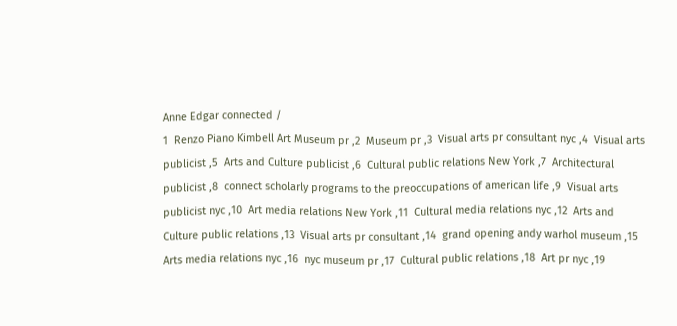Anne Edgar connected /
1  Renzo Piano Kimbell Art Museum pr ,2  Museum pr ,3  Visual arts pr consultant nyc ,4  Visual arts publicist ,5  Arts and Culture publicist ,6  Cultural public relations New York ,7  Architectural publicist ,8  connect scholarly programs to the preoccupations of american life ,9  Visual arts publicist nyc ,10  Art media relations New York ,11  Cultural media relations nyc ,12  Arts and Culture public relations ,13  Visual arts pr consultant ,14  grand opening andy warhol museum ,15  Arts media relations nyc ,16  nyc museum pr ,17  Cultural public relations ,18  Art pr nyc ,19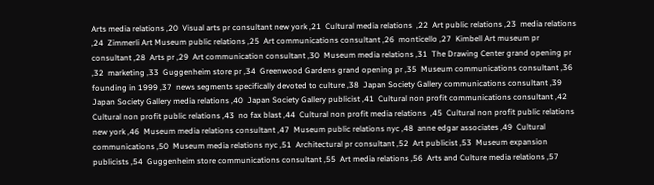Arts media relations ,20  Visual arts pr consultant new york ,21  Cultural media relations  ,22  Art public relations ,23  media relations ,24  Zimmerli Art Museum public relations ,25  Art communications consultant ,26  monticello ,27  Kimbell Art museum pr consultant ,28  Arts pr ,29  Art communication consultant ,30  Museum media relations ,31  The Drawing Center grand opening pr ,32  marketing ,33  Guggenheim store pr ,34  Greenwood Gardens grand opening pr ,35  Museum communications consultant ,36  founding in 1999 ,37  news segments specifically devoted to culture ,38  Japan Society Gallery communications consultant ,39  Japan Society Gallery media relations ,40  Japan Society Gallery publicist ,41  Cultural non profit communications consultant ,42  Cultural non profit public relations ,43  no fax blast ,44  Cultural non profit media relations  ,45  Cultural non profit public relations new york ,46  Museum media relations consultant ,47  Museum public relations nyc ,48  anne edgar associates ,49  Cultural communications ,50  Museum media relations nyc ,51  Architectural pr consultant ,52  Art publicist ,53  Museum expansion publicists ,54  Guggenheim store communications consultant ,55  Art media relations ,56  Arts and Culture media relations ,57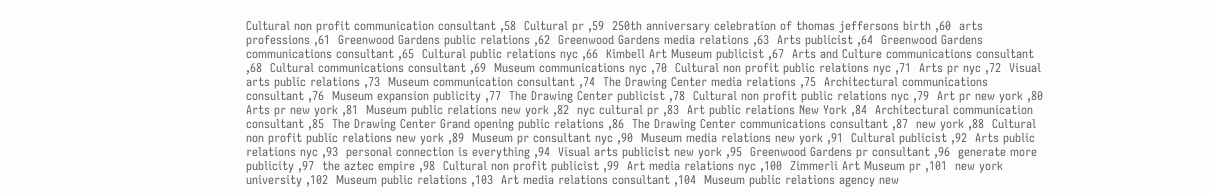Cultural non profit communication consultant ,58  Cultural pr ,59  250th anniversary celebration of thomas jeffersons birth ,60  arts professions ,61  Greenwood Gardens public relations ,62  Greenwood Gardens media relations ,63  Arts publicist ,64  Greenwood Gardens communications consultant ,65  Cultural public relations nyc ,66  Kimbell Art Museum publicist ,67  Arts and Culture communications consultant ,68  Cultural communications consultant ,69  Museum communications nyc ,70  Cultural non profit public relations nyc ,71  Arts pr nyc ,72  Visual arts public relations ,73  Museum communication consultant ,74  The Drawing Center media relations ,75  Architectural communications consultant ,76  Museum expansion publicity ,77  The Drawing Center publicist ,78  Cultural non profit public relations nyc ,79  Art pr new york ,80  Arts pr new york ,81  Museum public relations new york ,82  nyc cultural pr ,83  Art public relations New York ,84  Architectural communication consultant ,85  The Drawing Center Grand opening public relations ,86  The Drawing Center communications consultant ,87  new york ,88  Cultural non profit public relations new york ,89  Museum pr consultant nyc ,90  Museum media relations new york ,91  Cultural publicist ,92  Arts public relations nyc ,93  personal connection is everything ,94  Visual arts publicist new york ,95  Greenwood Gardens pr consultant ,96  generate more publicity ,97  the aztec empire ,98  Cultural non profit publicist ,99  Art media relations nyc ,100  Zimmerli Art Museum pr ,101  new york university ,102  Museum public relations ,103  Art media relations consultant ,104  Museum public relations agency new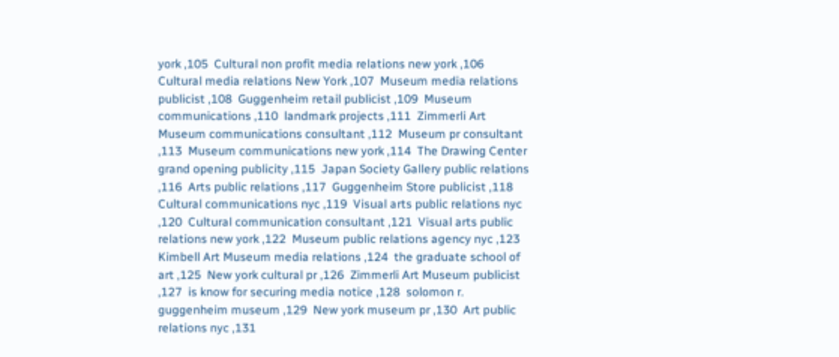york ,105  Cultural non profit media relations new york ,106  Cultural media relations New York ,107  Museum media relations publicist ,108  Guggenheim retail publicist ,109  Museum communications ,110  landmark projects ,111  Zimmerli Art Museum communications consultant ,112  Museum pr consultant ,113  Museum communications new york ,114  The Drawing Center grand opening publicity ,115  Japan Society Gallery public relations ,116  Arts public relations ,117  Guggenheim Store publicist ,118  Cultural communications nyc ,119  Visual arts public relations nyc ,120  Cultural communication consultant ,121  Visual arts public relations new york ,122  Museum public relations agency nyc ,123  Kimbell Art Museum media relations ,124  the graduate school of art ,125  New york cultural pr ,126  Zimmerli Art Museum publicist ,127  is know for securing media notice ,128  solomon r. guggenheim museum ,129  New york museum pr ,130  Art public relations nyc ,131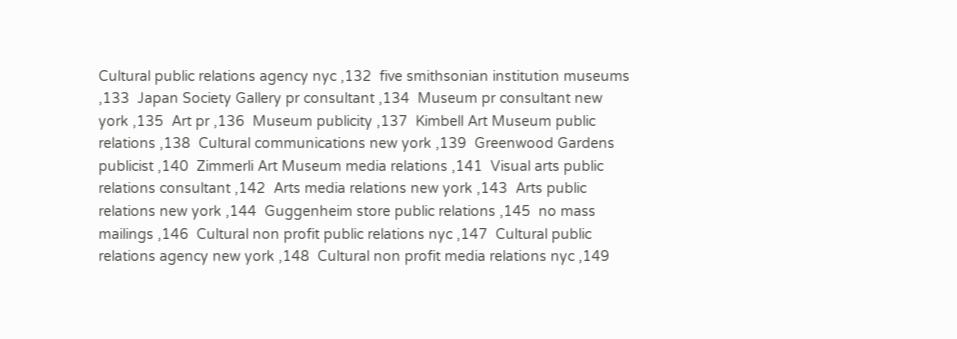Cultural public relations agency nyc ,132  five smithsonian institution museums ,133  Japan Society Gallery pr consultant ,134  Museum pr consultant new york ,135  Art pr ,136  Museum publicity ,137  Kimbell Art Museum public relations ,138  Cultural communications new york ,139  Greenwood Gardens publicist ,140  Zimmerli Art Museum media relations ,141  Visual arts public relations consultant ,142  Arts media relations new york ,143  Arts public relations new york ,144  Guggenheim store public relations ,145  no mass mailings ,146  Cultural non profit public relations nyc ,147  Cultural public relations agency new york ,148  Cultural non profit media relations nyc ,149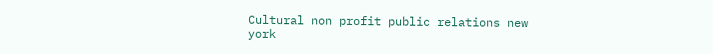Cultural non profit public relations new york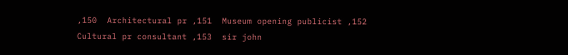,150  Architectural pr ,151  Museum opening publicist ,152  Cultural pr consultant ,153  sir john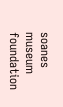soanes museum foundation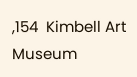,154  Kimbell Art Museum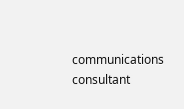communications consultant